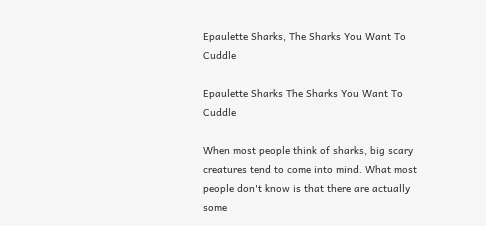Epaulette Sharks, The Sharks You Want To Cuddle

Epaulette Sharks The Sharks You Want To Cuddle

When most people think of sharks, big scary creatures tend to come into mind. What most people don't know is that there are actually some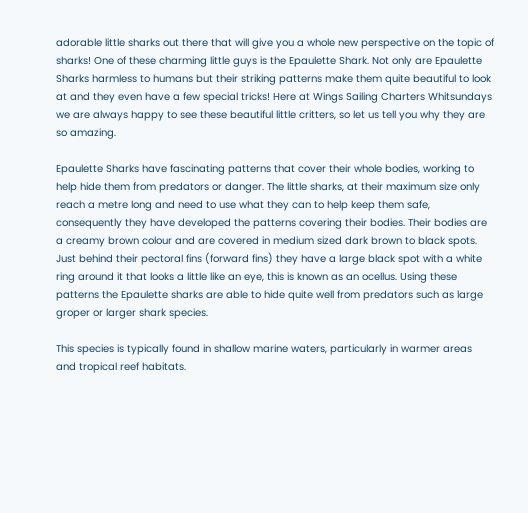adorable little sharks out there that will give you a whole new perspective on the topic of sharks! One of these charming little guys is the Epaulette Shark. Not only are Epaulette Sharks harmless to humans but their striking patterns make them quite beautiful to look at and they even have a few special tricks! Here at Wings Sailing Charters Whitsundays we are always happy to see these beautiful little critters, so let us tell you why they are so amazing.

Epaulette Sharks have fascinating patterns that cover their whole bodies, working to help hide them from predators or danger. The little sharks, at their maximum size only reach a metre long and need to use what they can to help keep them safe, consequently they have developed the patterns covering their bodies. Their bodies are a creamy brown colour and are covered in medium sized dark brown to black spots. Just behind their pectoral fins (forward fins) they have a large black spot with a white ring around it that looks a little like an eye, this is known as an ocellus. Using these patterns the Epaulette sharks are able to hide quite well from predators such as large groper or larger shark species.

This species is typically found in shallow marine waters, particularly in warmer areas and tropical reef habitats.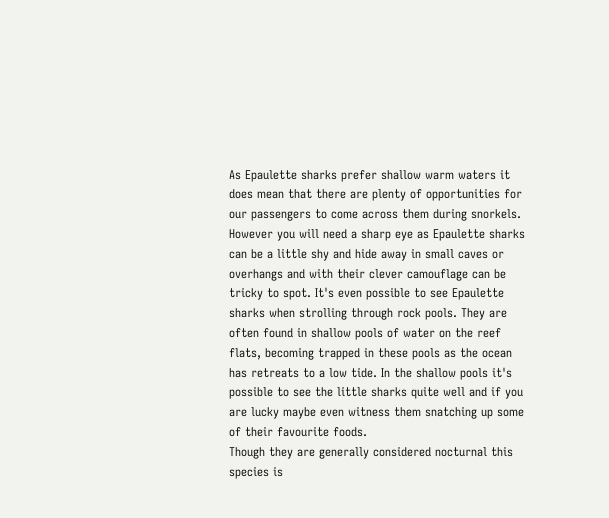As Epaulette sharks prefer shallow warm waters it does mean that there are plenty of opportunities for our passengers to come across them during snorkels. However you will need a sharp eye as Epaulette sharks can be a little shy and hide away in small caves or overhangs and with their clever camouflage can be tricky to spot. It's even possible to see Epaulette sharks when strolling through rock pools. They are often found in shallow pools of water on the reef flats, becoming trapped in these pools as the ocean has retreats to a low tide. In the shallow pools it's possible to see the little sharks quite well and if you are lucky maybe even witness them snatching up some of their favourite foods.
Though they are generally considered nocturnal this species is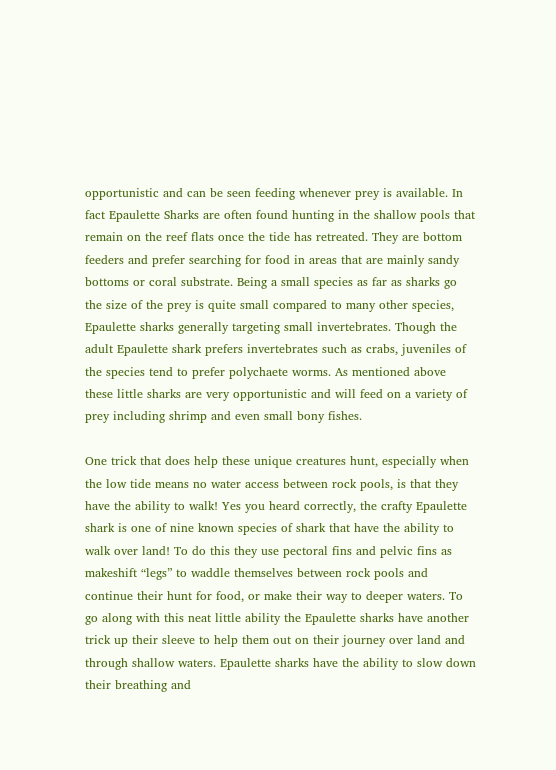opportunistic and can be seen feeding whenever prey is available. In fact Epaulette Sharks are often found hunting in the shallow pools that remain on the reef flats once the tide has retreated. They are bottom feeders and prefer searching for food in areas that are mainly sandy bottoms or coral substrate. Being a small species as far as sharks go the size of the prey is quite small compared to many other species, Epaulette sharks generally targeting small invertebrates. Though the adult Epaulette shark prefers invertebrates such as crabs, juveniles of the species tend to prefer polychaete worms. As mentioned above these little sharks are very opportunistic and will feed on a variety of prey including shrimp and even small bony fishes.

One trick that does help these unique creatures hunt, especially when the low tide means no water access between rock pools, is that they have the ability to walk! Yes you heard correctly, the crafty Epaulette shark is one of nine known species of shark that have the ability to walk over land! To do this they use pectoral fins and pelvic fins as makeshift “legs” to waddle themselves between rock pools and continue their hunt for food, or make their way to deeper waters. To go along with this neat little ability the Epaulette sharks have another trick up their sleeve to help them out on their journey over land and through shallow waters. Epaulette sharks have the ability to slow down their breathing and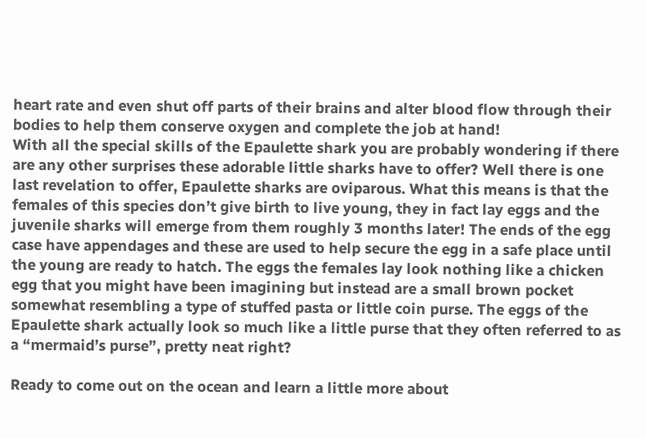heart rate and even shut off parts of their brains and alter blood flow through their bodies to help them conserve oxygen and complete the job at hand!
With all the special skills of the Epaulette shark you are probably wondering if there are any other surprises these adorable little sharks have to offer? Well there is one last revelation to offer, Epaulette sharks are oviparous. What this means is that the females of this species don’t give birth to live young, they in fact lay eggs and the juvenile sharks will emerge from them roughly 3 months later! The ends of the egg case have appendages and these are used to help secure the egg in a safe place until the young are ready to hatch. The eggs the females lay look nothing like a chicken egg that you might have been imagining but instead are a small brown pocket somewhat resembling a type of stuffed pasta or little coin purse. The eggs of the Epaulette shark actually look so much like a little purse that they often referred to as a “mermaid’s purse”, pretty neat right?

Ready to come out on the ocean and learn a little more about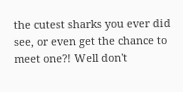the cutest sharks you ever did see, or even get the chance to meet one?! Well don't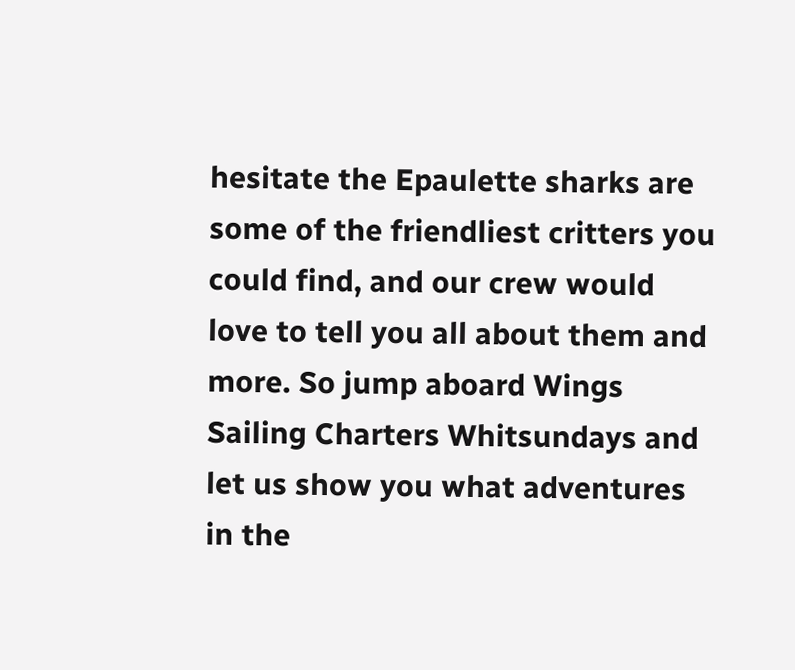hesitate the Epaulette sharks are some of the friendliest critters you could find, and our crew would love to tell you all about them and more. So jump aboard Wings Sailing Charters Whitsundays and let us show you what adventures in the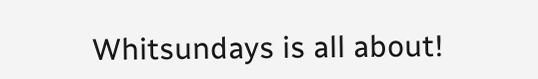Whitsundays is all about!